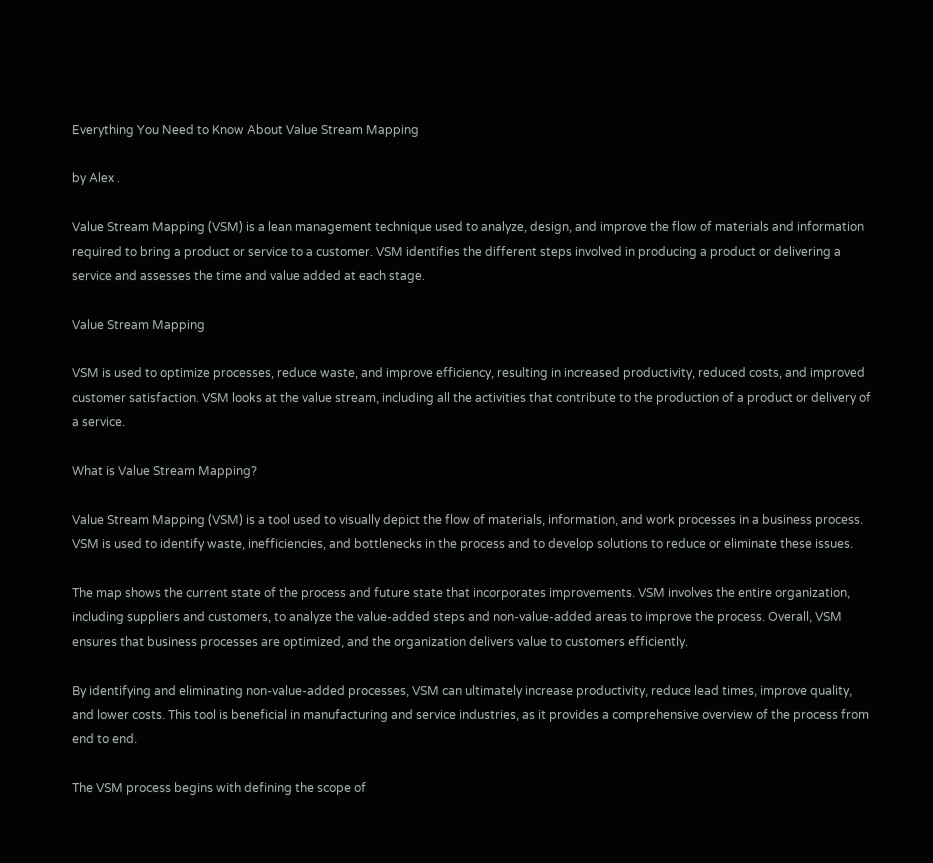Everything You Need to Know About Value Stream Mapping

by Alex .

Value Stream Mapping (VSM) is a lean management technique used to analyze, design, and improve the flow of materials and information required to bring a product or service to a customer. VSM identifies the different steps involved in producing a product or delivering a service and assesses the time and value added at each stage.

Value Stream Mapping

VSM is used to optimize processes, reduce waste, and improve efficiency, resulting in increased productivity, reduced costs, and improved customer satisfaction. VSM looks at the value stream, including all the activities that contribute to the production of a product or delivery of a service.

What is Value Stream Mapping?

Value Stream Mapping (VSM) is a tool used to visually depict the flow of materials, information, and work processes in a business process. VSM is used to identify waste, inefficiencies, and bottlenecks in the process and to develop solutions to reduce or eliminate these issues.

The map shows the current state of the process and future state that incorporates improvements. VSM involves the entire organization, including suppliers and customers, to analyze the value-added steps and non-value-added areas to improve the process. Overall, VSM ensures that business processes are optimized, and the organization delivers value to customers efficiently.

By identifying and eliminating non-value-added processes, VSM can ultimately increase productivity, reduce lead times, improve quality, and lower costs. This tool is beneficial in manufacturing and service industries, as it provides a comprehensive overview of the process from end to end.

The VSM process begins with defining the scope of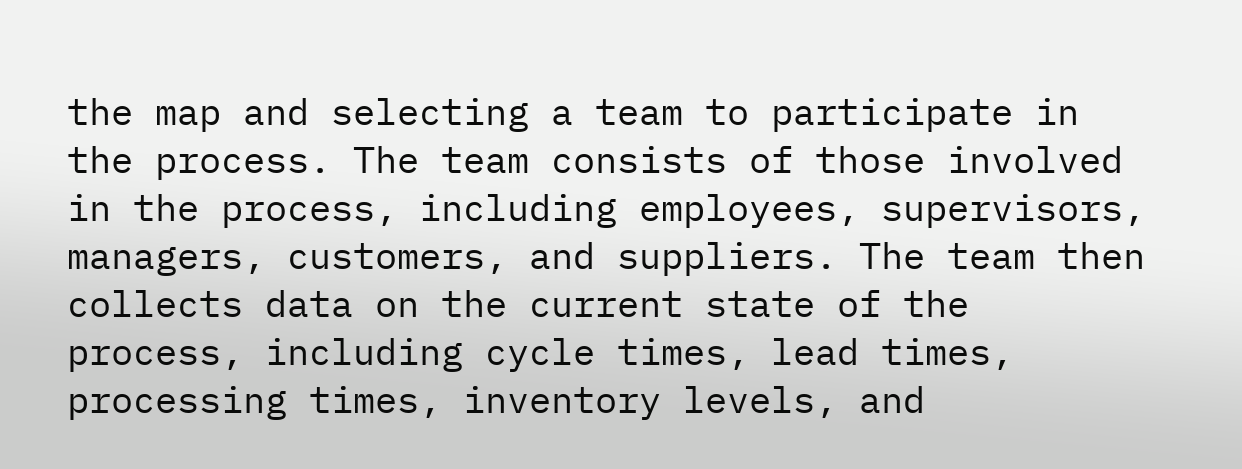the map and selecting a team to participate in the process. The team consists of those involved in the process, including employees, supervisors, managers, customers, and suppliers. The team then collects data on the current state of the process, including cycle times, lead times, processing times, inventory levels, and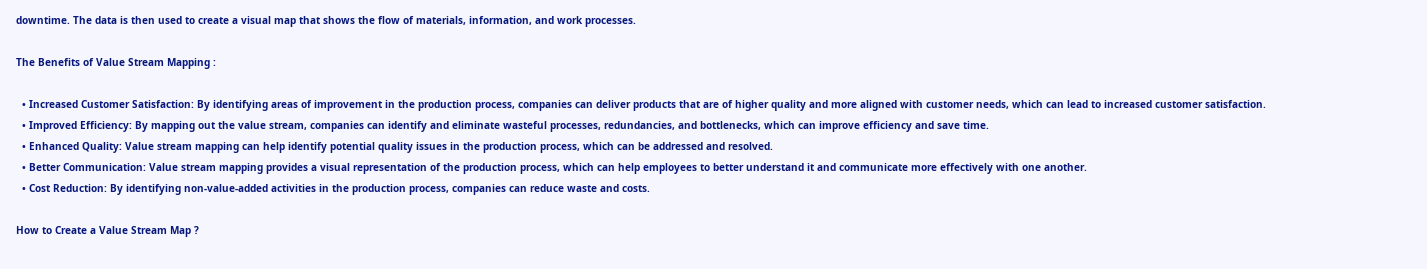downtime. The data is then used to create a visual map that shows the flow of materials, information, and work processes.

The Benefits of Value Stream Mapping :

  • Increased Customer Satisfaction: By identifying areas of improvement in the production process, companies can deliver products that are of higher quality and more aligned with customer needs, which can lead to increased customer satisfaction.
  • Improved Efficiency: By mapping out the value stream, companies can identify and eliminate wasteful processes, redundancies, and bottlenecks, which can improve efficiency and save time.
  • Enhanced Quality: Value stream mapping can help identify potential quality issues in the production process, which can be addressed and resolved.
  • Better Communication: Value stream mapping provides a visual representation of the production process, which can help employees to better understand it and communicate more effectively with one another.
  • Cost Reduction: By identifying non-value-added activities in the production process, companies can reduce waste and costs.

How to Create a Value Stream Map ?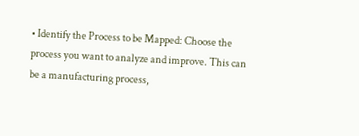• Identify the Process to be Mapped: Choose the process you want to analyze and improve. This can be a manufacturing process,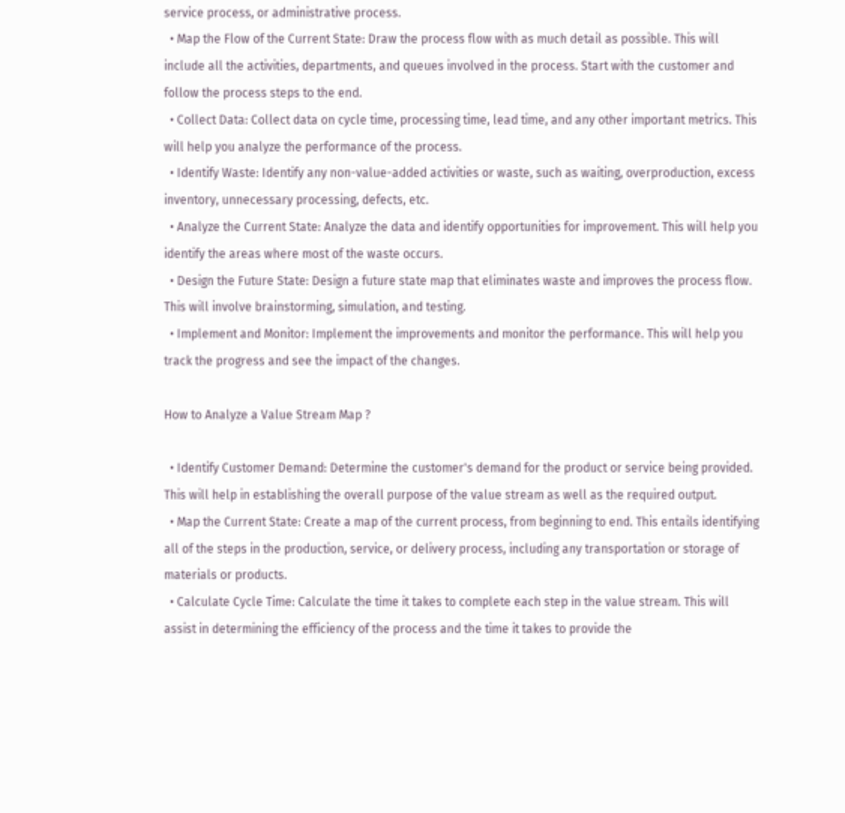service process, or administrative process.
  • Map the Flow of the Current State: Draw the process flow with as much detail as possible. This will include all the activities, departments, and queues involved in the process. Start with the customer and follow the process steps to the end.
  • Collect Data: Collect data on cycle time, processing time, lead time, and any other important metrics. This will help you analyze the performance of the process.
  • Identify Waste: Identify any non-value-added activities or waste, such as waiting, overproduction, excess inventory, unnecessary processing, defects, etc.
  • Analyze the Current State: Analyze the data and identify opportunities for improvement. This will help you identify the areas where most of the waste occurs.
  • Design the Future State: Design a future state map that eliminates waste and improves the process flow. This will involve brainstorming, simulation, and testing.
  • Implement and Monitor: Implement the improvements and monitor the performance. This will help you track the progress and see the impact of the changes.

How to Analyze a Value Stream Map ?

  • Identify Customer Demand: Determine the customer's demand for the product or service being provided. This will help in establishing the overall purpose of the value stream as well as the required output.
  • Map the Current State: Create a map of the current process, from beginning to end. This entails identifying all of the steps in the production, service, or delivery process, including any transportation or storage of materials or products.
  • Calculate Cycle Time: Calculate the time it takes to complete each step in the value stream. This will assist in determining the efficiency of the process and the time it takes to provide the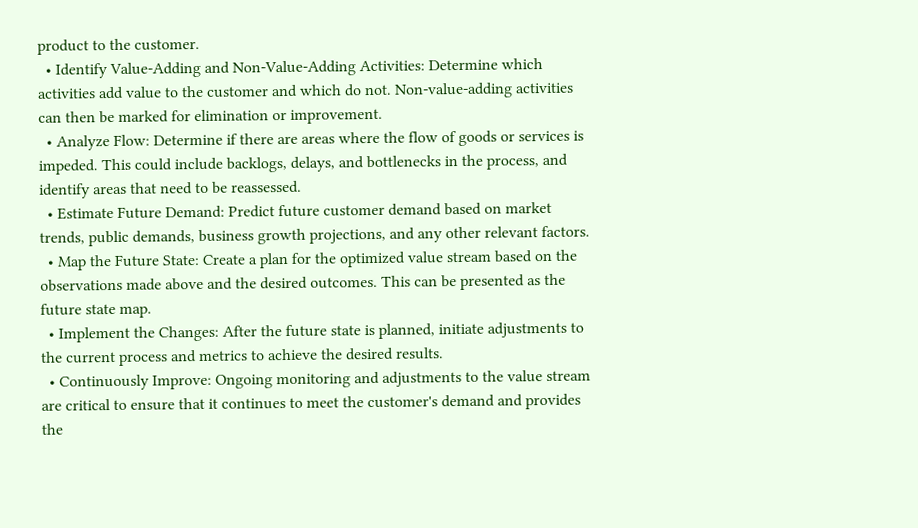product to the customer.
  • Identify Value-Adding and Non-Value-Adding Activities: Determine which activities add value to the customer and which do not. Non-value-adding activities can then be marked for elimination or improvement.
  • Analyze Flow: Determine if there are areas where the flow of goods or services is impeded. This could include backlogs, delays, and bottlenecks in the process, and identify areas that need to be reassessed.
  • Estimate Future Demand: Predict future customer demand based on market trends, public demands, business growth projections, and any other relevant factors.
  • Map the Future State: Create a plan for the optimized value stream based on the observations made above and the desired outcomes. This can be presented as the future state map.
  • Implement the Changes: After the future state is planned, initiate adjustments to the current process and metrics to achieve the desired results.
  • Continuously Improve: Ongoing monitoring and adjustments to the value stream are critical to ensure that it continues to meet the customer's demand and provides the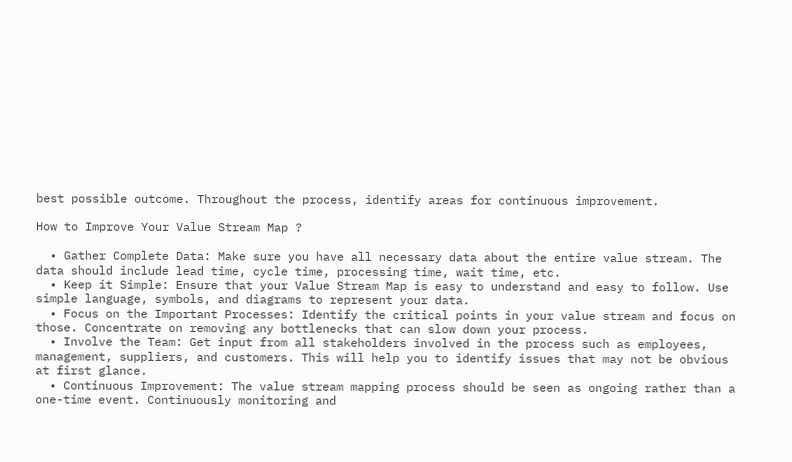best possible outcome. Throughout the process, identify areas for continuous improvement.

How to Improve Your Value Stream Map ?

  • Gather Complete Data: Make sure you have all necessary data about the entire value stream. The data should include lead time, cycle time, processing time, wait time, etc.
  • Keep it Simple: Ensure that your Value Stream Map is easy to understand and easy to follow. Use simple language, symbols, and diagrams to represent your data.
  • Focus on the Important Processes: Identify the critical points in your value stream and focus on those. Concentrate on removing any bottlenecks that can slow down your process.
  • Involve the Team: Get input from all stakeholders involved in the process such as employees, management, suppliers, and customers. This will help you to identify issues that may not be obvious at first glance.
  • Continuous Improvement: The value stream mapping process should be seen as ongoing rather than a one-time event. Continuously monitoring and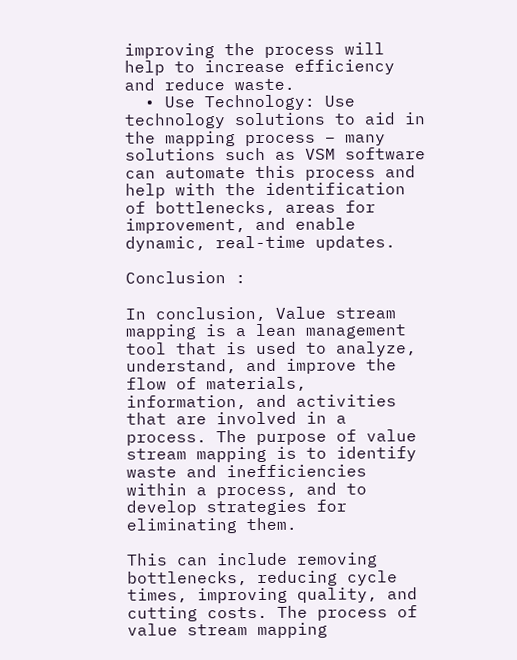improving the process will help to increase efficiency and reduce waste.
  • Use Technology: Use technology solutions to aid in the mapping process – many solutions such as VSM software can automate this process and help with the identification of bottlenecks, areas for improvement, and enable dynamic, real-time updates.

Conclusion :

In conclusion, Value stream mapping is a lean management tool that is used to analyze, understand, and improve the flow of materials, information, and activities that are involved in a process. The purpose of value stream mapping is to identify waste and inefficiencies within a process, and to develop strategies for eliminating them.

This can include removing bottlenecks, reducing cycle times, improving quality, and cutting costs. The process of value stream mapping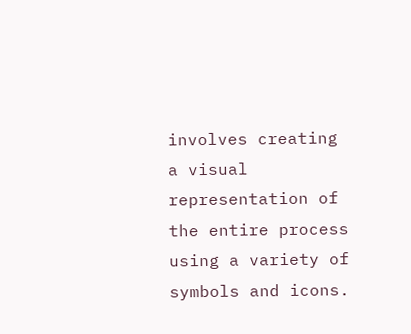involves creating a visual representation of the entire process using a variety of symbols and icons.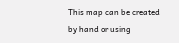This map can be created by hand or using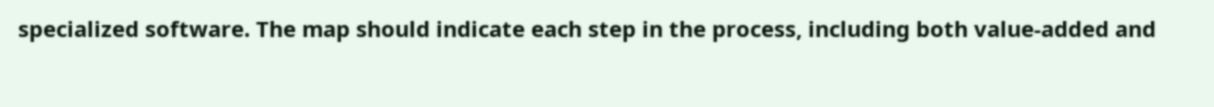specialized software. The map should indicate each step in the process, including both value-added and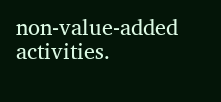non-value-added activities.